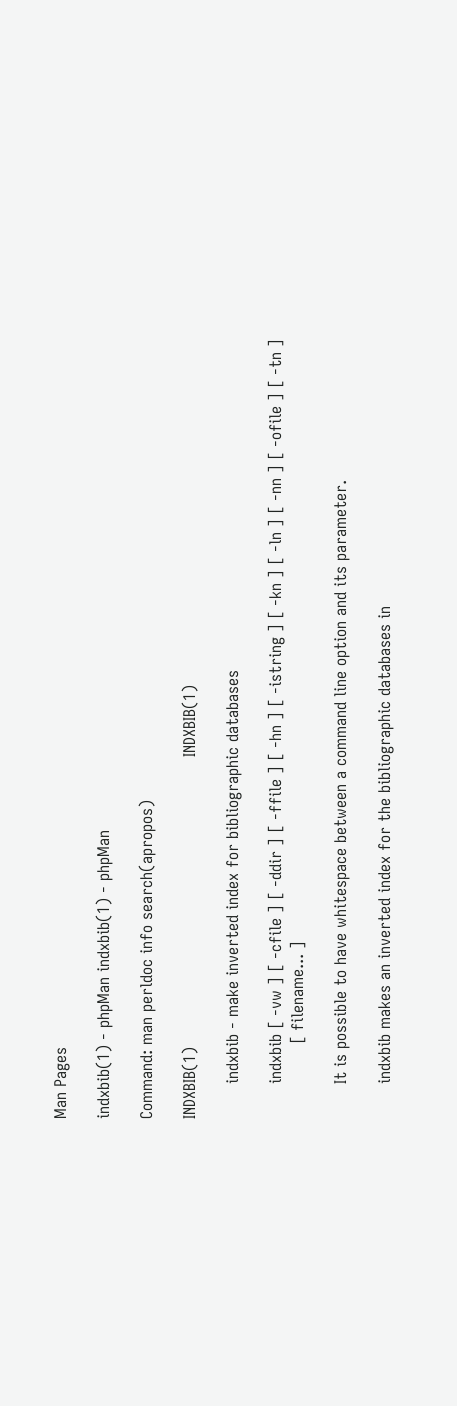Man Pages

indxbib(1) - phpMan indxbib(1) - phpMan

Command: man perldoc info search(apropos)

INDXBIB(1)                                                          INDXBIB(1)

       indxbib - make inverted index for bibliographic databases

       indxbib [ -vw ] [ -cfile ] [ -ddir ] [ -ffile ] [ -hn ] [ -istring ] [ -kn ] [ -ln ] [ -nn ] [ -ofile ] [ -tn ]
               [ filename... ]

       It is possible to have whitespace between a command line option and its parameter.

       indxbib makes an inverted index for the bibliographic databases in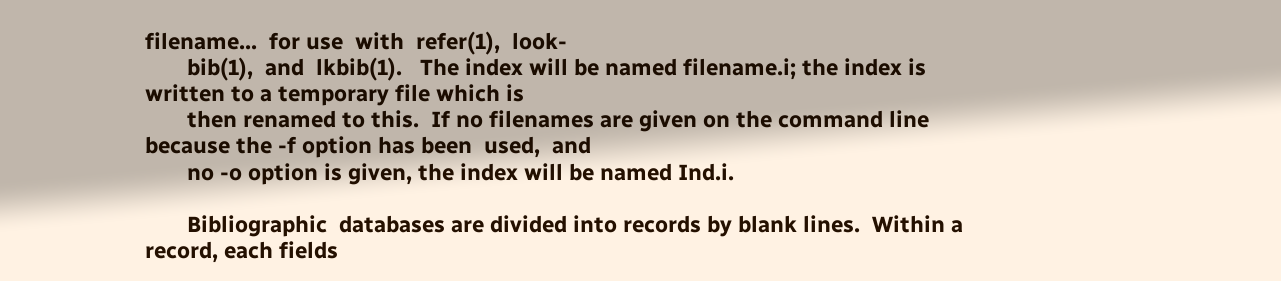filename...  for use  with  refer(1),  look-
       bib(1),  and  lkbib(1).   The index will be named filename.i; the index is written to a temporary file which is
       then renamed to this.  If no filenames are given on the command line because the -f option has been  used,  and
       no -o option is given, the index will be named Ind.i.

       Bibliographic  databases are divided into records by blank lines.  Within a record, each fields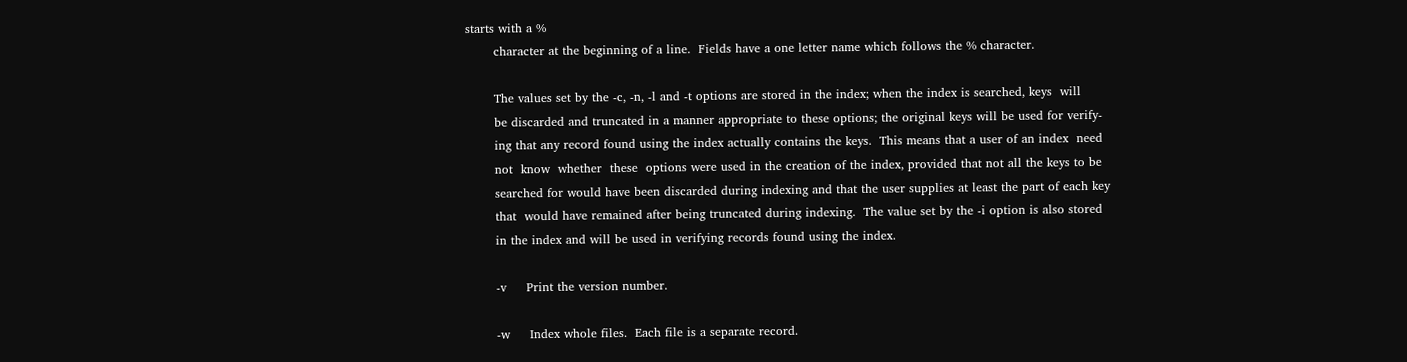starts with a %
       character at the beginning of a line.  Fields have a one letter name which follows the % character.

       The values set by the -c, -n, -l and -t options are stored in the index; when the index is searched, keys  will
       be discarded and truncated in a manner appropriate to these options; the original keys will be used for verify-
       ing that any record found using the index actually contains the keys.  This means that a user of an index  need
       not  know  whether  these  options were used in the creation of the index, provided that not all the keys to be
       searched for would have been discarded during indexing and that the user supplies at least the part of each key
       that  would have remained after being truncated during indexing.  The value set by the -i option is also stored
       in the index and will be used in verifying records found using the index.

       -v     Print the version number.

       -w     Index whole files.  Each file is a separate record.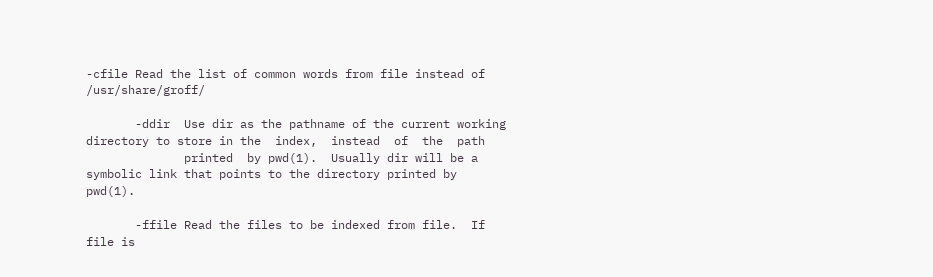-cfile Read the list of common words from file instead of /usr/share/groff/

       -ddir  Use dir as the pathname of the current working directory to store in the  index,  instead  of  the  path
              printed  by pwd(1).  Usually dir will be a symbolic link that points to the directory printed by pwd(1).

       -ffile Read the files to be indexed from file.  If file is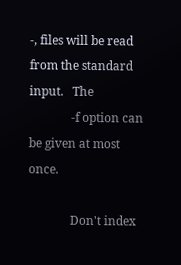-, files will be read from the standard input.   The
              -f option can be given at most once.

              Don't index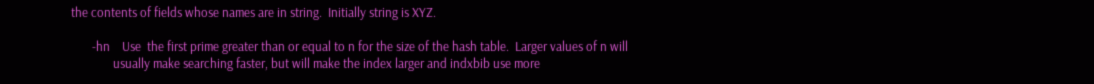the contents of fields whose names are in string.  Initially string is XYZ.

       -hn    Use  the first prime greater than or equal to n for the size of the hash table.  Larger values of n will
              usually make searching faster, but will make the index larger and indxbib use more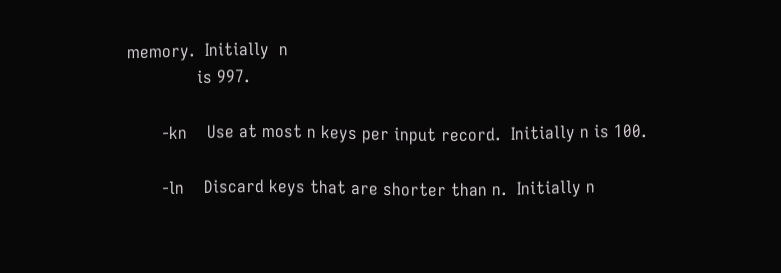memory.  Initially  n
              is 997.

       -kn    Use at most n keys per input record.  Initially n is 100.

       -ln    Discard keys that are shorter than n.  Initially n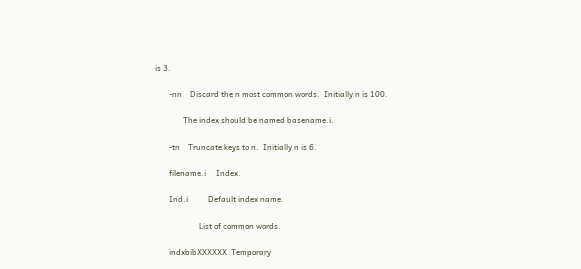is 3.

       -nn    Discard the n most common words.  Initially n is 100.

              The index should be named basename.i.

       -tn    Truncate keys to n.  Initially n is 6.

       filename.i     Index.

       Ind.i          Default index name.

                      List of common words.

       indxbibXXXXXX  Temporary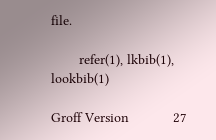file.

       refer(1), lkbib(1), lookbib(1)

Groff Version           27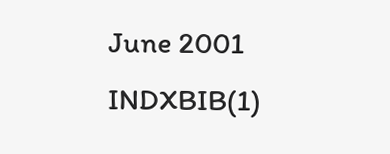June 2001                       INDXBIB(1)